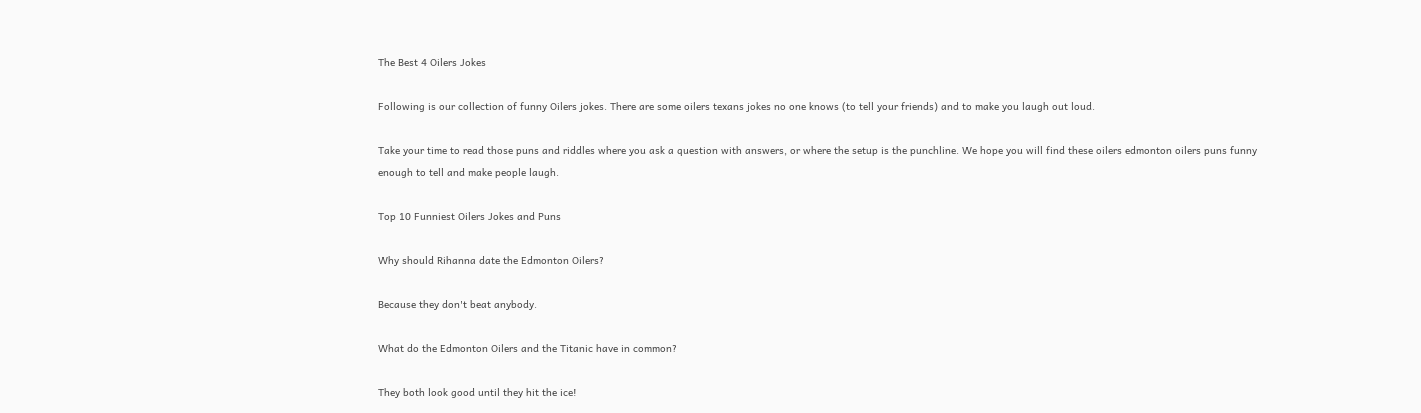The Best 4 Oilers Jokes

Following is our collection of funny Oilers jokes. There are some oilers texans jokes no one knows (to tell your friends) and to make you laugh out loud.

Take your time to read those puns and riddles where you ask a question with answers, or where the setup is the punchline. We hope you will find these oilers edmonton oilers puns funny enough to tell and make people laugh.

Top 10 Funniest Oilers Jokes and Puns

Why should Rihanna date the Edmonton Oilers?

Because they don't beat anybody.

What do the Edmonton Oilers and the Titanic have in common?

They both look good until they hit the ice!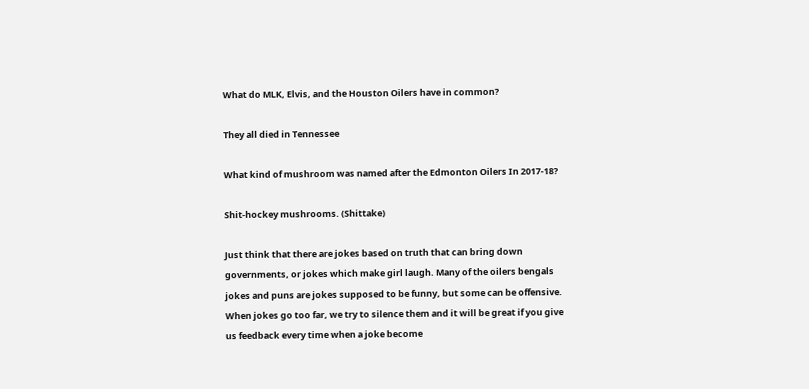What do MLK, Elvis, and the Houston Oilers have in common?

They all died in Tennessee

What kind of mushroom was named after the Edmonton Oilers In 2017-18?

Shit-hockey mushrooms. (Shittake)

Just think that there are jokes based on truth that can bring down governments, or jokes which make girl laugh. Many of the oilers bengals jokes and puns are jokes supposed to be funny, but some can be offensive. When jokes go too far, we try to silence them and it will be great if you give us feedback every time when a joke become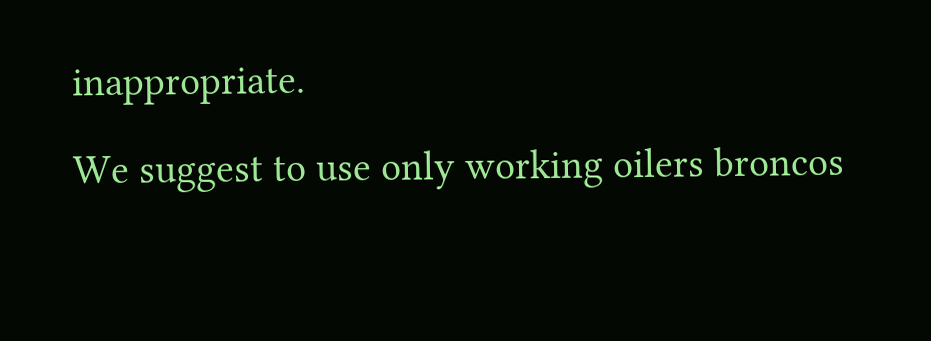inappropriate.

We suggest to use only working oilers broncos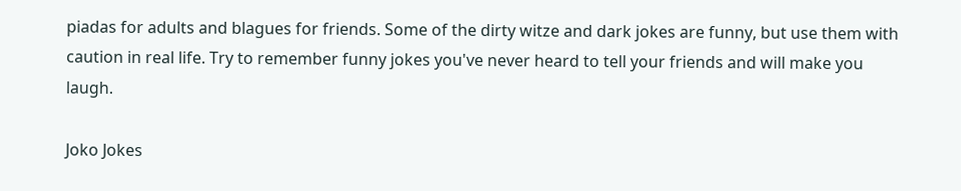piadas for adults and blagues for friends. Some of the dirty witze and dark jokes are funny, but use them with caution in real life. Try to remember funny jokes you've never heard to tell your friends and will make you laugh.

Joko Jokes